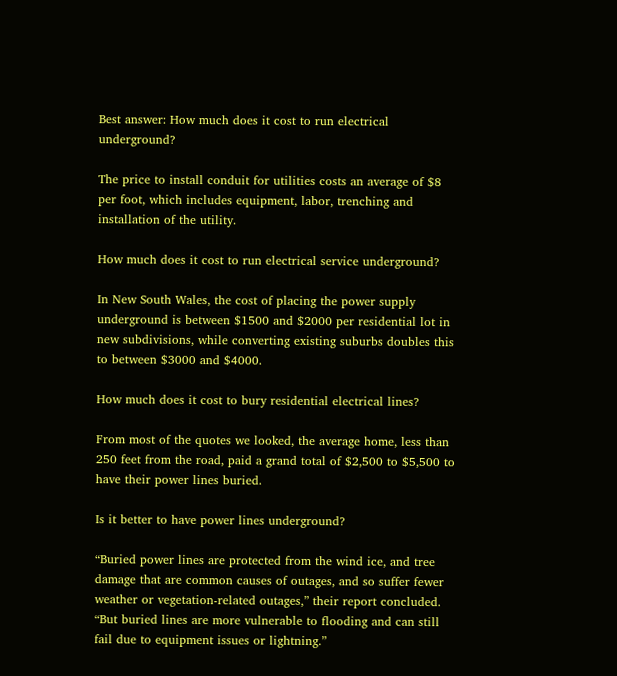Best answer: How much does it cost to run electrical underground?

The price to install conduit for utilities costs an average of $8 per foot, which includes equipment, labor, trenching and installation of the utility.

How much does it cost to run electrical service underground?

In New South Wales, the cost of placing the power supply underground is between $1500 and $2000 per residential lot in new subdivisions, while converting existing suburbs doubles this to between $3000 and $4000.

How much does it cost to bury residential electrical lines?

From most of the quotes we looked, the average home, less than 250 feet from the road, paid a grand total of $2,500 to $5,500 to have their power lines buried.

Is it better to have power lines underground?

“Buried power lines are protected from the wind ice, and tree damage that are common causes of outages, and so suffer fewer weather or vegetation-related outages,” their report concluded. “But buried lines are more vulnerable to flooding and can still fail due to equipment issues or lightning.”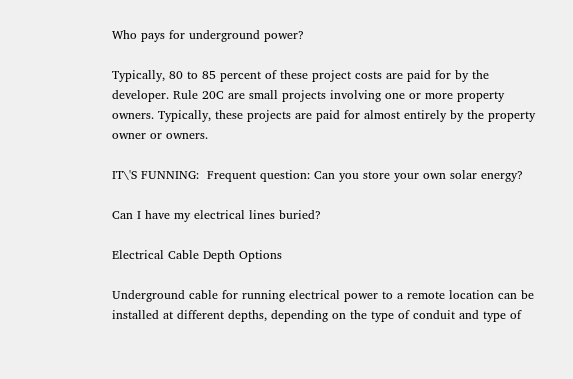Who pays for underground power?

Typically, 80 to 85 percent of these project costs are paid for by the developer. Rule 20C are small projects involving one or more property owners. Typically, these projects are paid for almost entirely by the property owner or owners.

IT\'S FUNNING:  Frequent question: Can you store your own solar energy?

Can I have my electrical lines buried?

Electrical Cable Depth Options

Underground cable for running electrical power to a remote location can be installed at different depths, depending on the type of conduit and type of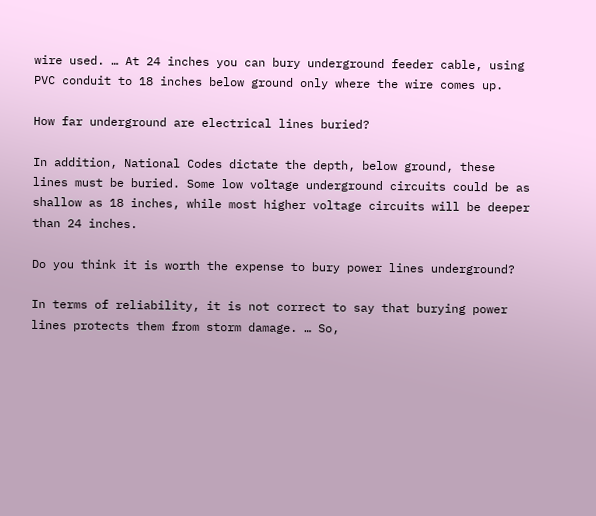wire used. … At 24 inches you can bury underground feeder cable, using PVC conduit to 18 inches below ground only where the wire comes up.

How far underground are electrical lines buried?

In addition, National Codes dictate the depth, below ground, these lines must be buried. Some low voltage underground circuits could be as shallow as 18 inches, while most higher voltage circuits will be deeper than 24 inches.

Do you think it is worth the expense to bury power lines underground?

In terms of reliability, it is not correct to say that burying power lines protects them from storm damage. … So,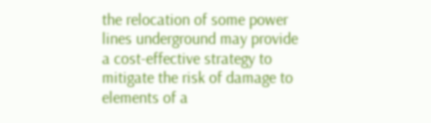the relocation of some power lines underground may provide a cost-effective strategy to mitigate the risk of damage to elements of a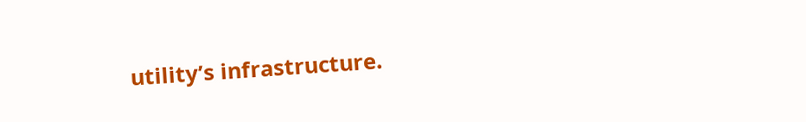utility’s infrastructure.